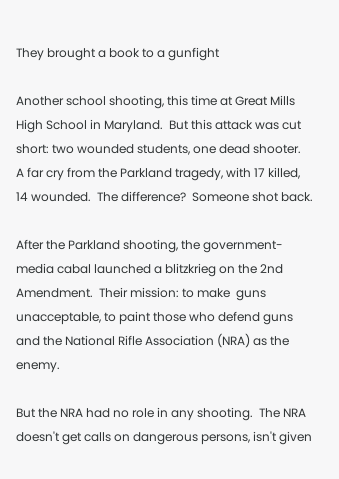They brought a book to a gunfight

Another school shooting, this time at Great Mills High School in Maryland.  But this attack was cut short: two wounded students, one dead shooter.  A far cry from the Parkland tragedy, with 17 killed, 14 wounded.  The difference?  Someone shot back.

After the Parkland shooting, the government-media cabal launched a blitzkrieg on the 2nd Amendment.  Their mission: to make  guns unacceptable, to paint those who defend guns and the National Rifle Association (NRA) as the enemy.

But the NRA had no role in any shooting.  The NRA doesn't get calls on dangerous persons, isn't given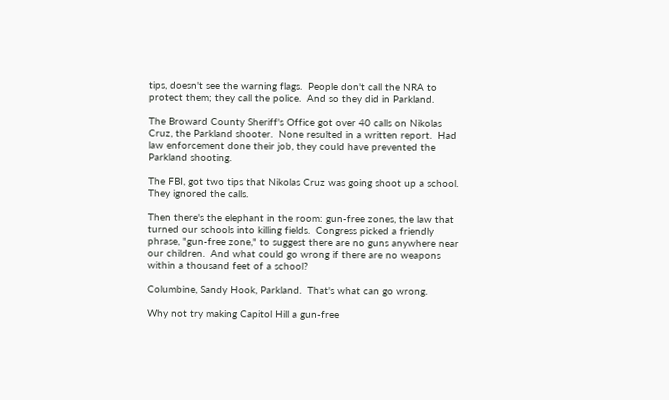tips, doesn't see the warning flags.  People don't call the NRA to protect them; they call the police.  And so they did in Parkland.

The Broward County Sheriff's Office got over 40 calls on Nikolas Cruz, the Parkland shooter.  None resulted in a written report.  Had law enforcement done their job, they could have prevented the Parkland shooting.

The FBI, got two tips that Nikolas Cruz was going shoot up a school.  They ignored the calls.

Then there's the elephant in the room: gun-free zones, the law that turned our schools into killing fields.  Congress picked a friendly phrase, "gun-free zone," to suggest there are no guns anywhere near our children.  And what could go wrong if there are no weapons within a thousand feet of a school?

Columbine, Sandy Hook, Parkland.  That's what can go wrong.

Why not try making Capitol Hill a gun-free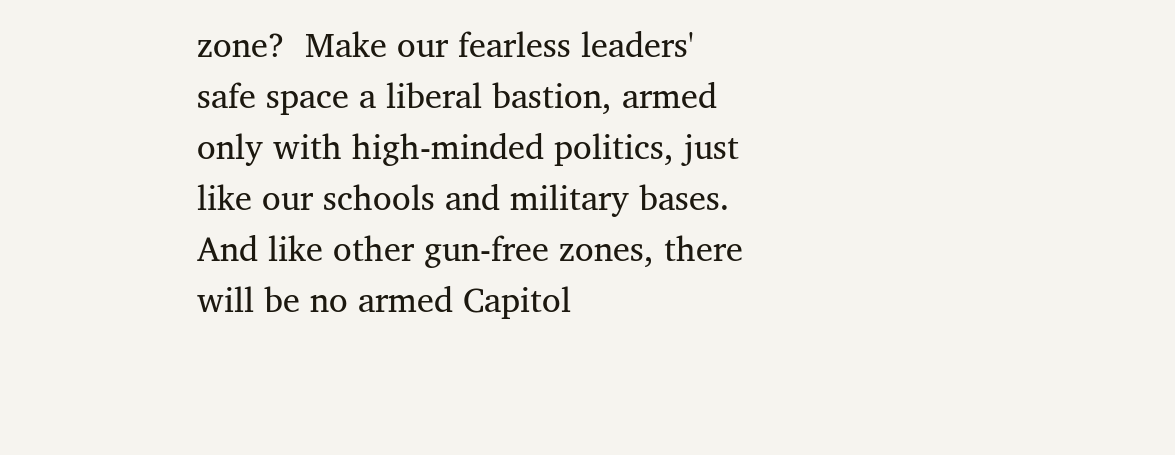zone?  Make our fearless leaders' safe space a liberal bastion, armed only with high-minded politics, just like our schools and military bases.  And like other gun-free zones, there will be no armed Capitol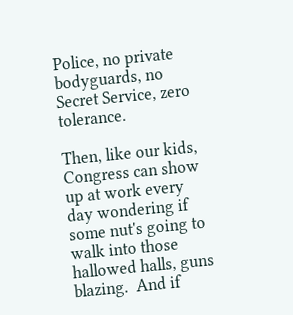Police, no private bodyguards, no Secret Service, zero tolerance.

Then, like our kids, Congress can show up at work every day wondering if some nut's going to walk into those hallowed halls, guns blazing.  And if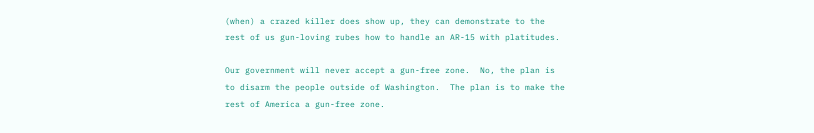(when) a crazed killer does show up, they can demonstrate to the rest of us gun-loving rubes how to handle an AR-15 with platitudes.

Our government will never accept a gun-free zone.  No, the plan is to disarm the people outside of Washington.  The plan is to make the rest of America a gun-free zone.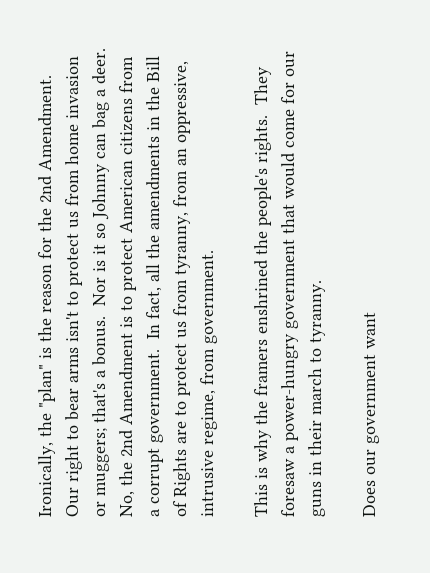Ironically, the "plan" is the reason for the 2nd Amendment.  Our right to bear arms isn't to protect us from home invasion or muggers; that's a bonus.  Nor is it so Johnny can bag a deer.  No, the 2nd Amendment is to protect American citizens from a corrupt government.  In fact, all the amendments in the Bill of Rights are to protect us from tyranny, from an oppressive, intrusive regime, from government.

This is why the framers enshrined the people's rights.  They foresaw a power-hungry government that would come for our guns in their march to tyranny.

Does our government want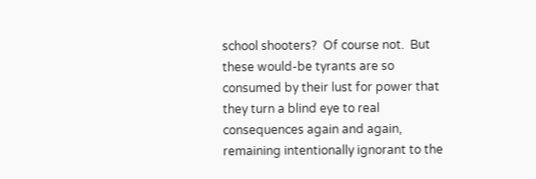school shooters?  Of course not.  But these would-be tyrants are so consumed by their lust for power that they turn a blind eye to real consequences again and again, remaining intentionally ignorant to the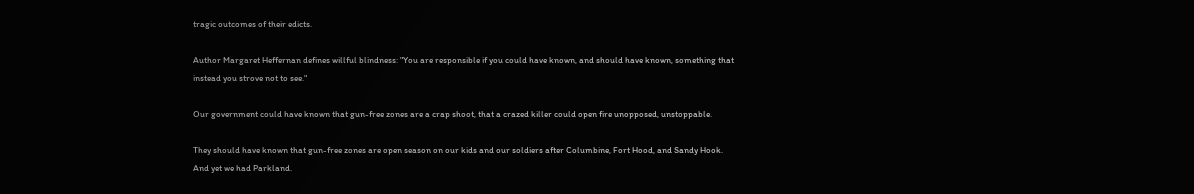tragic outcomes of their edicts.

Author Margaret Heffernan defines willful blindness: "You are responsible if you could have known, and should have known, something that instead you strove not to see."

Our government could have known that gun-free zones are a crap shoot, that a crazed killer could open fire unopposed, unstoppable.

They should have known that gun-free zones are open season on our kids and our soldiers after Columbine, Fort Hood, and Sandy Hook.  And yet we had Parkland.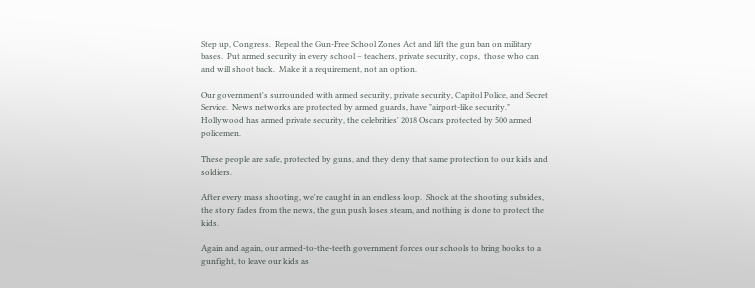Step up, Congress.  Repeal the Gun-Free School Zones Act and lift the gun ban on military bases.  Put armed security in every school – teachers, private security, cops,  those who can and will shoot back.  Make it a requirement, not an option.

Our government's surrounded with armed security, private security, Capitol Police, and Secret Service.  News networks are protected by armed guards, have "airport-like security."  Hollywood has armed private security, the celebrities' 2018 Oscars protected by 500 armed policemen.

These people are safe, protected by guns, and they deny that same protection to our kids and soldiers.

After every mass shooting, we're caught in an endless loop.  Shock at the shooting subsides, the story fades from the news, the gun push loses steam, and nothing is done to protect the kids.

Again and again, our armed-to-the-teeth government forces our schools to bring books to a gunfight, to leave our kids as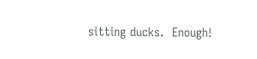sitting ducks.  Enough!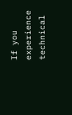If you experience technical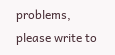problems, please write to